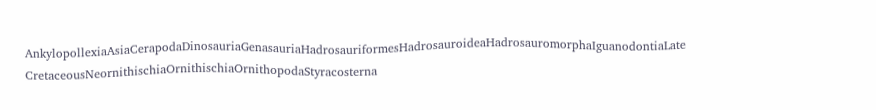AnkylopollexiaAsiaCerapodaDinosauriaGenasauriaHadrosauriformesHadrosauroideaHadrosauromorphaIguanodontiaLate CretaceousNeornithischiaOrnithischiaOrnithopodaStyracosterna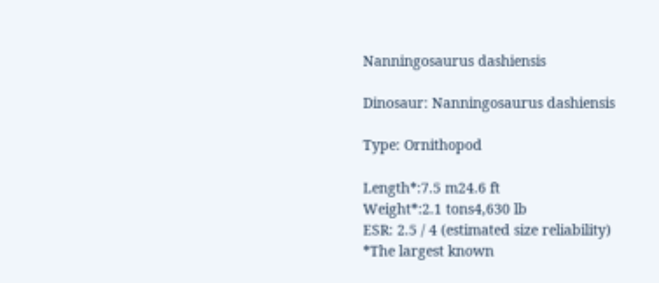Nanningosaurus dashiensis

Dinosaur: Nanningosaurus dashiensis

Type: Ornithopod

Length*:7.5 m24.6 ft
Weight*:2.1 tons4,630 lb
ESR: 2.5 / 4 (estimated size reliability)
*The largest known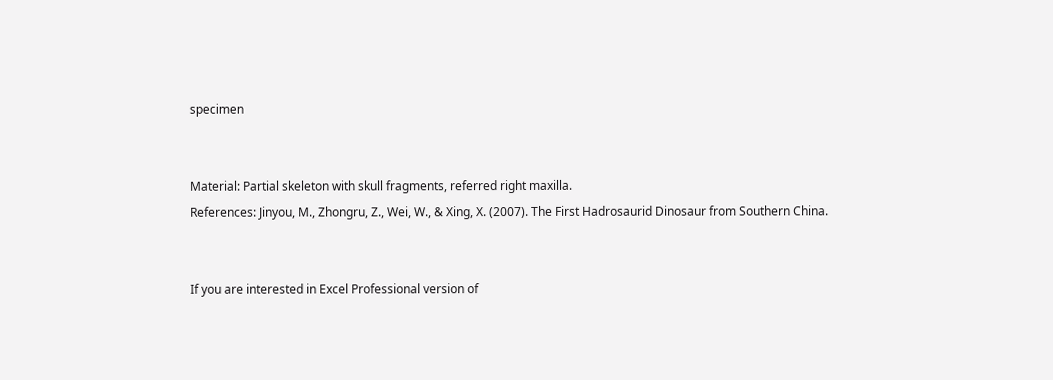specimen


Material: Partial skeleton with skull fragments, referred right maxilla.
References: Jinyou, M., Zhongru, Z., Wei, W., & Xing, X. (2007). The First Hadrosaurid Dinosaur from Southern China.


If you are interested in Excel Professional version of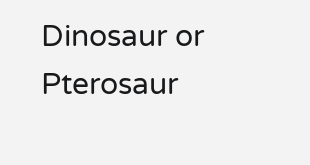Dinosaur or Pterosaur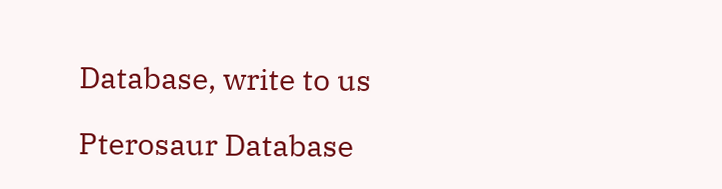Database, write to us

Pterosaur Database